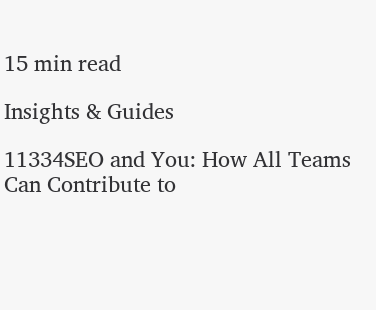15 min read

Insights & Guides

11334SEO and You: How All Teams Can Contribute to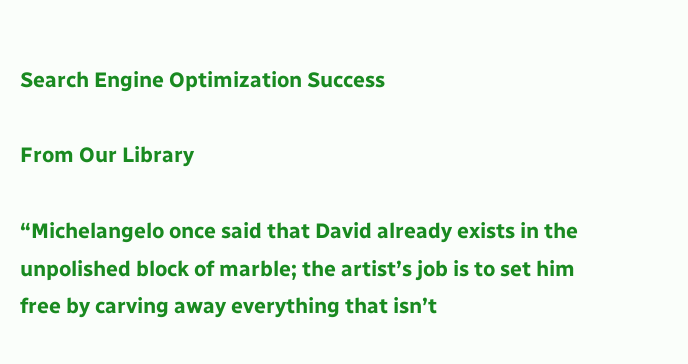Search Engine Optimization Success

From Our Library

“Michelangelo once said that David already exists in the unpolished block of marble; the artist’s job is to set him free by carving away everything that isn’t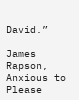David.”

James Rapson, Anxious to Please